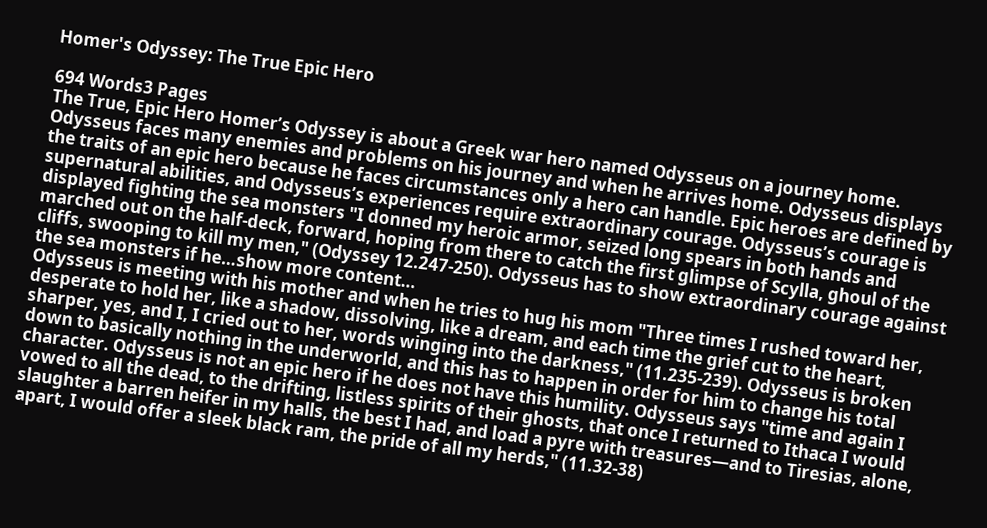Homer's Odyssey: The True Epic Hero

694 Words3 Pages
The True, Epic Hero Homer’s Odyssey is about a Greek war hero named Odysseus on a journey home. Odysseus faces many enemies and problems on his journey and when he arrives home. Odysseus displays the traits of an epic hero because he faces circumstances only a hero can handle. Epic heroes are defined by supernatural abilities, and Odysseus’s experiences require extraordinary courage. Odysseus’s courage is displayed fighting the sea monsters "I donned my heroic armor, seized long spears in both hands and marched out on the half-deck, forward, hoping from there to catch the first glimpse of Scylla, ghoul of the cliffs, swooping to kill my men," (Odyssey 12.247-250). Odysseus has to show extraordinary courage against the sea monsters if he…show more content…
Odysseus is meeting with his mother and when he tries to hug his mom "Three times I rushed toward her, desperate to hold her, like a shadow, dissolving, like a dream, and each time the grief cut to the heart, sharper, yes, and I, I cried out to her, words winging into the darkness," (11.235-239). Odysseus is broken down to basically nothing in the underworld, and this has to happen in order for him to change his total character. Odysseus is not an epic hero if he does not have this humility. Odysseus says "time and again I vowed to all the dead, to the drifting, listless spirits of their ghosts, that once I returned to Ithaca I would slaughter a barren heifer in my halls, the best I had, and load a pyre with treasures—and to Tiresias, alone, apart, I would offer a sleek black ram, the pride of all my herds," (11.32-38)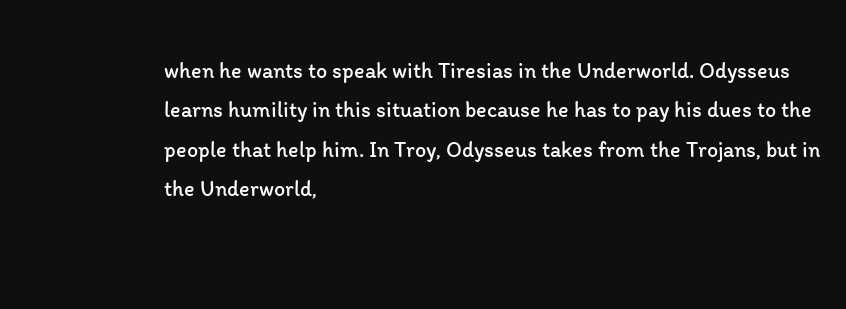when he wants to speak with Tiresias in the Underworld. Odysseus learns humility in this situation because he has to pay his dues to the people that help him. In Troy, Odysseus takes from the Trojans, but in the Underworld,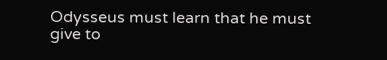Odysseus must learn that he must give to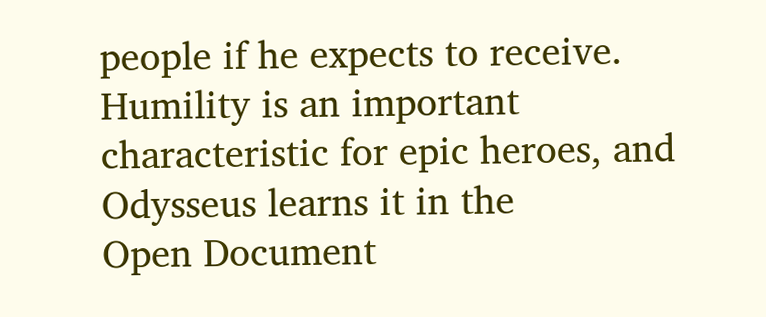people if he expects to receive. Humility is an important characteristic for epic heroes, and Odysseus learns it in the
Open Document